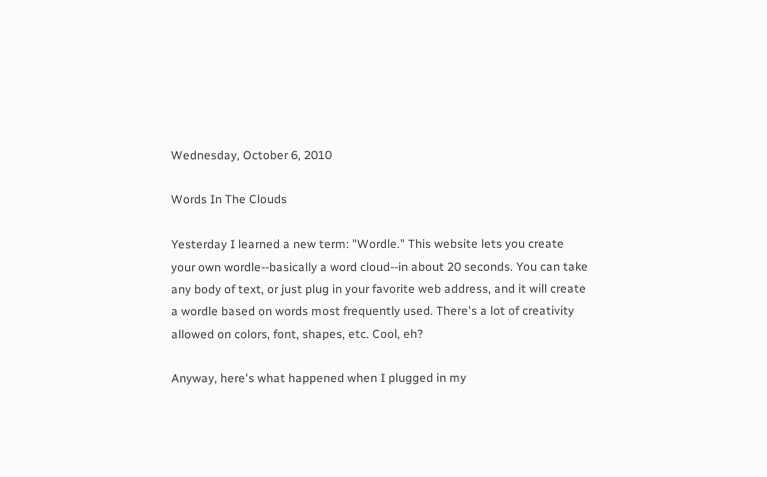Wednesday, October 6, 2010

Words In The Clouds

Yesterday I learned a new term: "Wordle." This website lets you create your own wordle--basically a word cloud--in about 20 seconds. You can take any body of text, or just plug in your favorite web address, and it will create a wordle based on words most frequently used. There's a lot of creativity allowed on colors, font, shapes, etc. Cool, eh?

Anyway, here's what happened when I plugged in my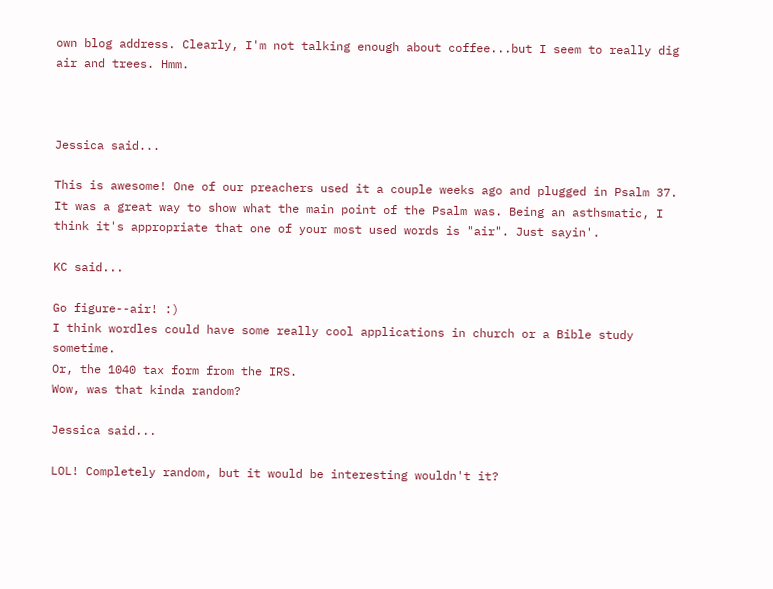own blog address. Clearly, I'm not talking enough about coffee...but I seem to really dig air and trees. Hmm.



Jessica said...

This is awesome! One of our preachers used it a couple weeks ago and plugged in Psalm 37. It was a great way to show what the main point of the Psalm was. Being an asthsmatic, I think it's appropriate that one of your most used words is "air". Just sayin'.

KC said...

Go figure--air! :)
I think wordles could have some really cool applications in church or a Bible study sometime.
Or, the 1040 tax form from the IRS.
Wow, was that kinda random?

Jessica said...

LOL! Completely random, but it would be interesting wouldn't it?